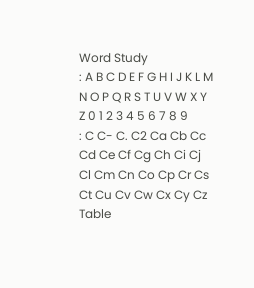Word Study
: A B C D E F G H I J K L M N O P Q R S T U V W X Y Z 0 1 2 3 4 5 6 7 8 9
: C C- C. C2 Ca Cb Cc Cd Ce Cf Cg Ch Ci Cj Cl Cm Cn Co Cp Cr Cs Ct Cu Cv Cw Cx Cy Cz
Table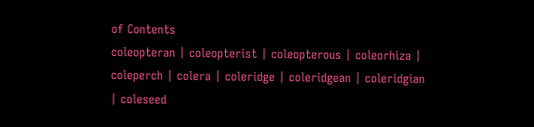of Contents
coleopteran | coleopterist | coleopterous | coleorhiza | coleperch | colera | coleridge | coleridgean | coleridgian | coleseed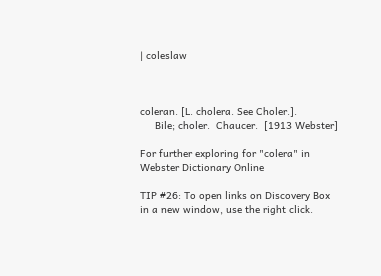| coleslaw



coleran. [L. cholera. See Choler.].
     Bile; choler.  Chaucer.  [1913 Webster]

For further exploring for "colera" in Webster Dictionary Online

TIP #26: To open links on Discovery Box in a new window, use the right click.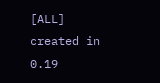[ALL]
created in 0.19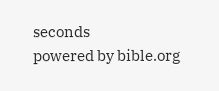seconds
powered by bible.org